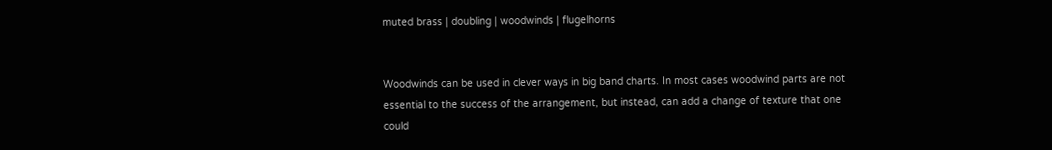muted brass | doubling | woodwinds | flugelhorns


Woodwinds can be used in clever ways in big band charts. In most cases woodwind parts are not essential to the success of the arrangement, but instead, can add a change of texture that one could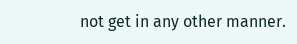not get in any other manner.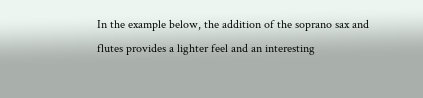In the example below, the addition of the soprano sax and flutes provides a lighter feel and an interesting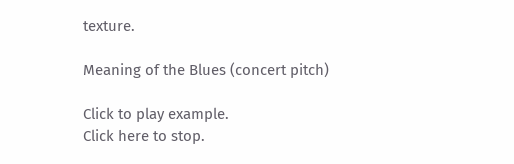texture.

Meaning of the Blues (concert pitch)

Click to play example.
Click here to stop.